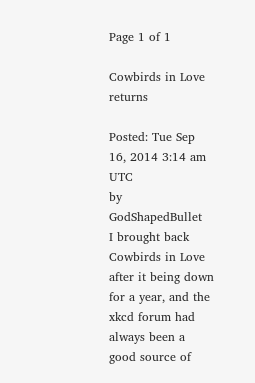Page 1 of 1

Cowbirds in Love returns

Posted: Tue Sep 16, 2014 3:14 am UTC
by GodShapedBullet
I brought back Cowbirds in Love after it being down for a year, and the xkcd forum had always been a good source of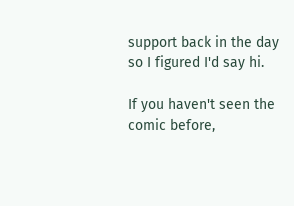support back in the day so I figured I'd say hi.

If you haven't seen the comic before,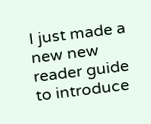I just made a new new reader guide to introduce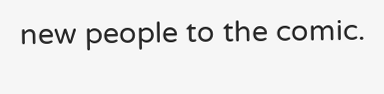new people to the comic.